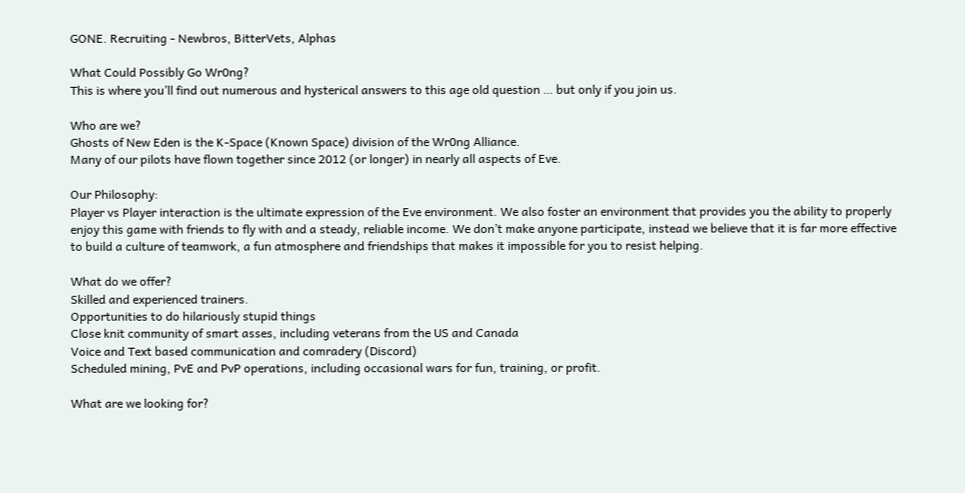GONE. Recruiting - Newbros, BitterVets, Alphas

What Could Possibly Go Wr0ng?
This is where you’ll find out numerous and hysterical answers to this age old question … but only if you join us.

Who are we?
Ghosts of New Eden is the K-Space (Known Space) division of the Wr0ng Alliance.
Many of our pilots have flown together since 2012 (or longer) in nearly all aspects of Eve.

Our Philosophy:
Player vs Player interaction is the ultimate expression of the Eve environment. We also foster an environment that provides you the ability to properly enjoy this game with friends to fly with and a steady, reliable income. We don’t make anyone participate, instead we believe that it is far more effective to build a culture of teamwork, a fun atmosphere and friendships that makes it impossible for you to resist helping.

What do we offer?
Skilled and experienced trainers.
Opportunities to do hilariously stupid things
Close knit community of smart asses, including veterans from the US and Canada
Voice and Text based communication and comradery (Discord)
Scheduled mining, PvE and PvP operations, including occasional wars for fun, training, or profit.

What are we looking for?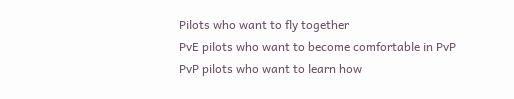Pilots who want to fly together
PvE pilots who want to become comfortable in PvP
PvP pilots who want to learn how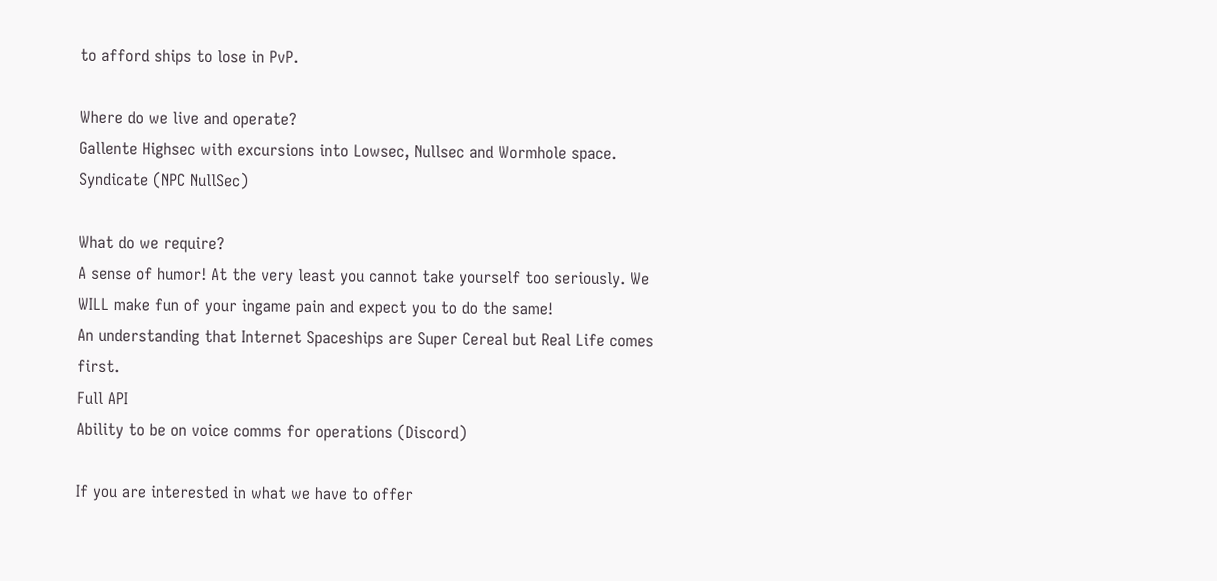to afford ships to lose in PvP.

Where do we live and operate?
Gallente Highsec with excursions into Lowsec, Nullsec and Wormhole space.
Syndicate (NPC NullSec)

What do we require?
A sense of humor! At the very least you cannot take yourself too seriously. We WILL make fun of your ingame pain and expect you to do the same!
An understanding that Internet Spaceships are Super Cereal but Real Life comes first.
Full API
Ability to be on voice comms for operations (Discord)

If you are interested in what we have to offer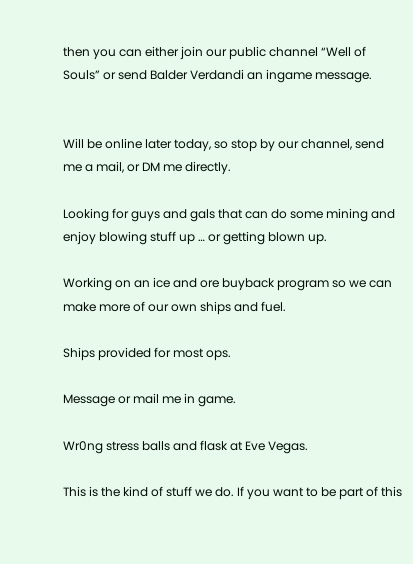then you can either join our public channel “Well of Souls” or send Balder Verdandi an ingame message.


Will be online later today, so stop by our channel, send me a mail, or DM me directly.

Looking for guys and gals that can do some mining and enjoy blowing stuff up … or getting blown up.

Working on an ice and ore buyback program so we can make more of our own ships and fuel.

Ships provided for most ops.

Message or mail me in game.

Wr0ng stress balls and flask at Eve Vegas.

This is the kind of stuff we do. If you want to be part of this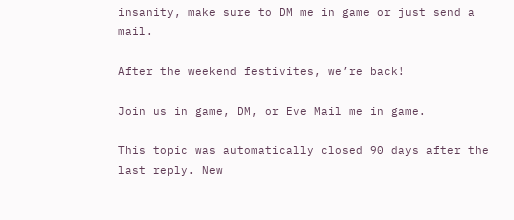insanity, make sure to DM me in game or just send a mail.

After the weekend festivites, we’re back!

Join us in game, DM, or Eve Mail me in game.

This topic was automatically closed 90 days after the last reply. New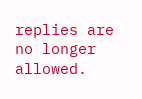replies are no longer allowed.